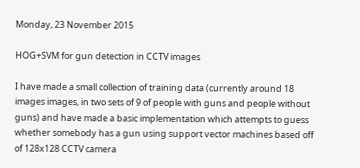Monday, 23 November 2015

HOG+SVM for gun detection in CCTV images

I have made a small collection of training data (currently around 18 images images, in two sets of 9 of people with guns and people without guns) and have made a basic implementation which attempts to guess whether somebody has a gun using support vector machines based off of 128x128 CCTV camera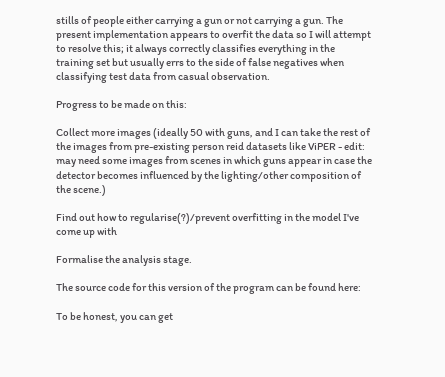stills of people either carrying a gun or not carrying a gun. The present implementation appears to overfit the data so I will attempt to resolve this; it always correctly classifies everything in the training set but usually errs to the side of false negatives when  classifying test data from casual observation.

Progress to be made on this:

Collect more images (ideally 50 with guns, and I can take the rest of the images from pre-existing person reid datasets like ViPER - edit: may need some images from scenes in which guns appear in case the detector becomes influenced by the lighting/other composition of the scene.)

Find out how to regularise(?)/prevent overfitting in the model I've come up with

Formalise the analysis stage.

The source code for this version of the program can be found here:

To be honest, you can get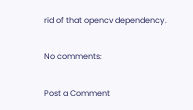rid of that opencv dependency.

No comments:

Post a Comment